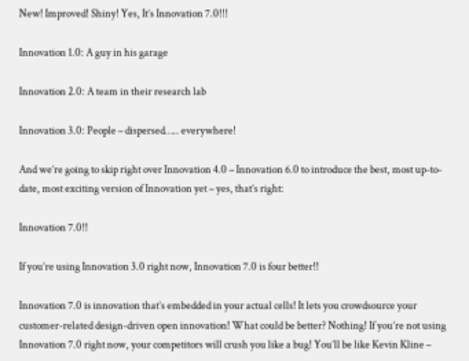New! Improved! Shiny! Yes, It’s Innovation 7.0!!!

Innovation 1.0: A guy in his garage

Innovation 2.0: A team in their research lab

Innovation 3.0: People – dispersed….. everywhere!

And we’re going to skip right over Innovation 4.0 – Innovation 6.0 to introduce the best, most up-to-date, most exciting version of Innovation yet – yes, that’s right:

Innovation 7.0!!

If you’re using Innovation 3.0 right now, Innovation 7.0 is four better!!

Innovation 7.0 is innovation that’s embedded in your actual cells! It lets you crowdsource your customer-related design-driven open innovation! What could be better? Nothing! If you’re not using Innovation 7.0 right now, your competitors will crush you like a bug! You’ll be like Kevin Kline –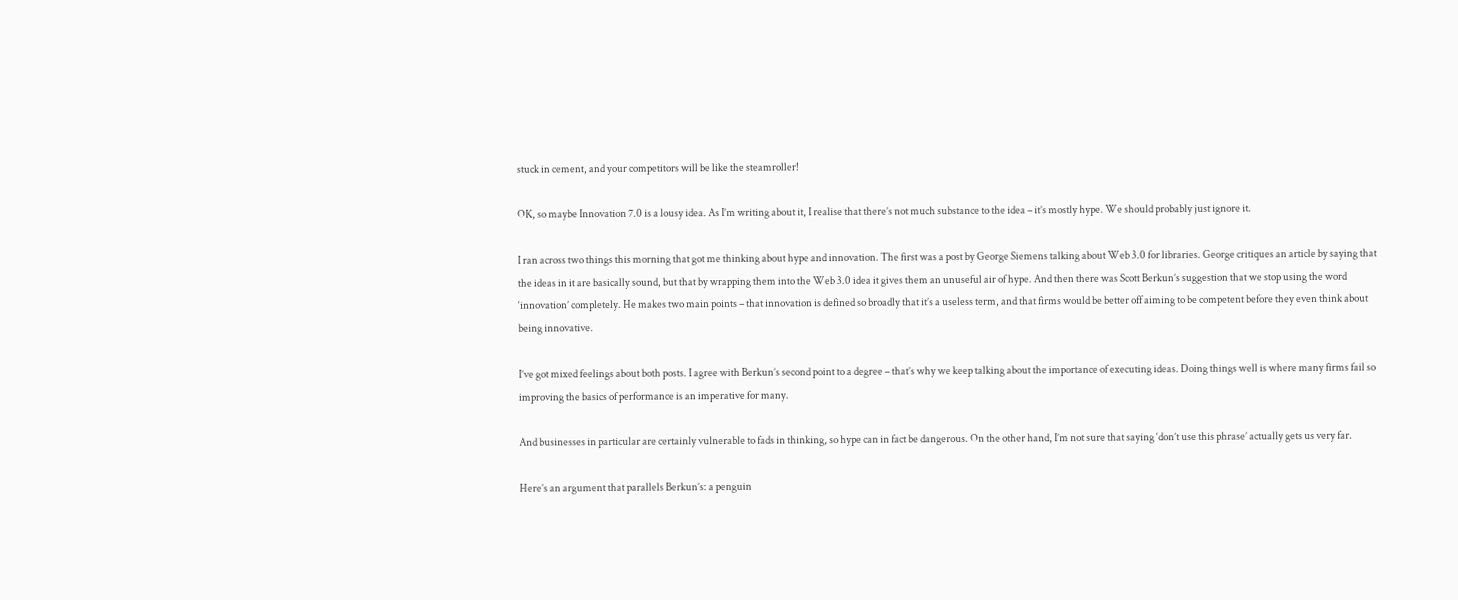stuck in cement, and your competitors will be like the steamroller!

OK, so maybe Innovation 7.0 is a lousy idea. As I’m writing about it, I realise that there’s not much substance to the idea – it’s mostly hype. We should probably just ignore it.

I ran across two things this morning that got me thinking about hype and innovation. The first was a post by George Siemens talking about Web 3.0 for libraries. George critiques an article by saying that the ideas in it are basically sound, but that by wrapping them into the Web 3.0 idea it gives them an unuseful air of hype. And then there was Scott Berkun’s suggestion that we stop using the word ‘innovation’ completely. He makes two main points – that innovation is defined so broadly that it’s a useless term, and that firms would be better off aiming to be competent before they even think about being innovative.

I’ve got mixed feelings about both posts. I agree with Berkun’s second point to a degree – that’s why we keep talking about the importance of executing ideas. Doing things well is where many firms fail so improving the basics of performance is an imperative for many.

And businesses in particular are certainly vulnerable to fads in thinking, so hype can in fact be dangerous. On the other hand, I’m not sure that saying ‘don’t use this phrase’ actually gets us very far.

Here’s an argument that parallels Berkun’s: a penguin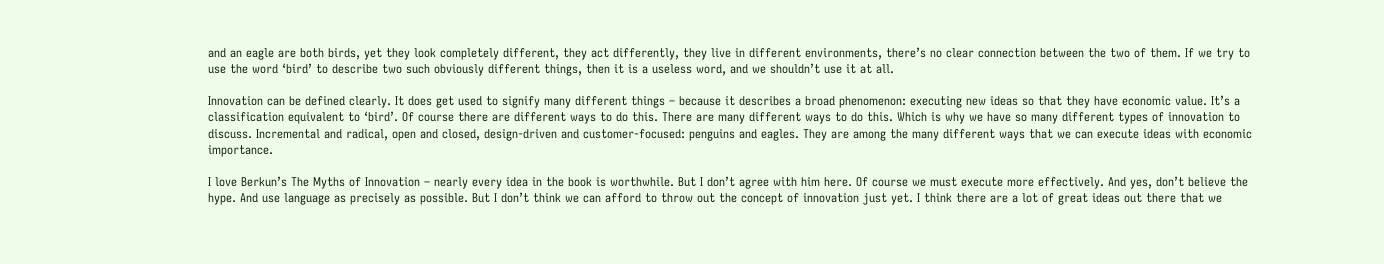and an eagle are both birds, yet they look completely different, they act differently, they live in different environments, there’s no clear connection between the two of them. If we try to use the word ‘bird’ to describe two such obviously different things, then it is a useless word, and we shouldn’t use it at all.

Innovation can be defined clearly. It does get used to signify many different things – because it describes a broad phenomenon: executing new ideas so that they have economic value. It’s a classification equivalent to ‘bird’. Of course there are different ways to do this. There are many different ways to do this. Which is why we have so many different types of innovation to discuss. Incremental and radical, open and closed, design-driven and customer-focused: penguins and eagles. They are among the many different ways that we can execute ideas with economic importance.

I love Berkun’s The Myths of Innovation – nearly every idea in the book is worthwhile. But I don’t agree with him here. Of course we must execute more effectively. And yes, don’t believe the hype. And use language as precisely as possible. But I don’t think we can afford to throw out the concept of innovation just yet. I think there are a lot of great ideas out there that we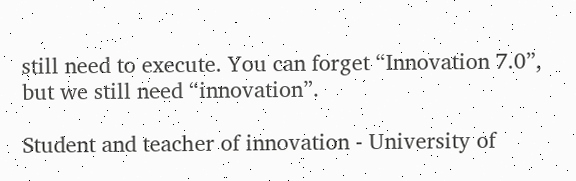still need to execute. You can forget “Innovation 7.0”, but we still need “innovation”.

Student and teacher of innovation - University of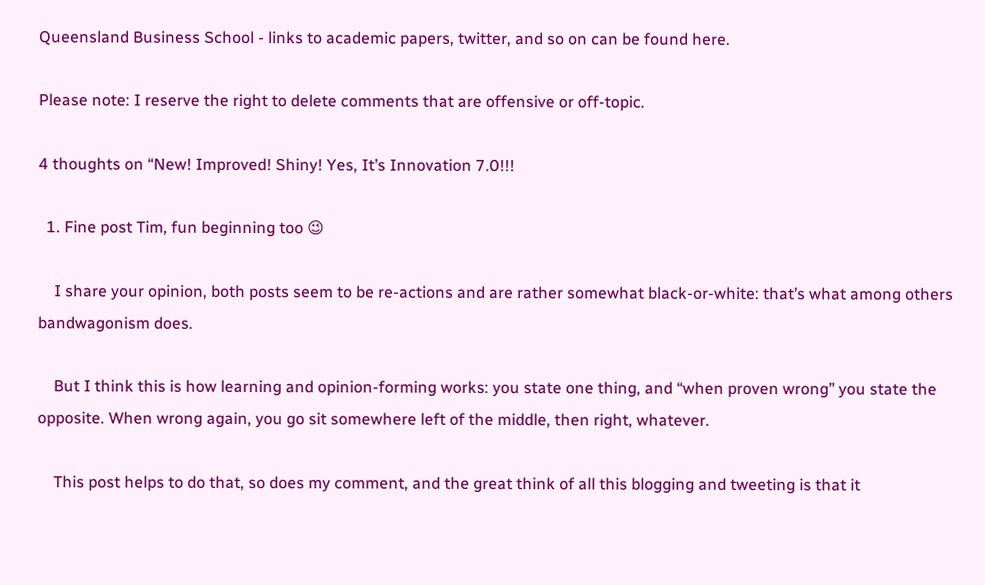Queensland Business School - links to academic papers, twitter, and so on can be found here.

Please note: I reserve the right to delete comments that are offensive or off-topic.

4 thoughts on “New! Improved! Shiny! Yes, It’s Innovation 7.0!!!

  1. Fine post Tim, fun beginning too 😉

    I share your opinion, both posts seem to be re-actions and are rather somewhat black-or-white: that’s what among others bandwagonism does.

    But I think this is how learning and opinion-forming works: you state one thing, and “when proven wrong” you state the opposite. When wrong again, you go sit somewhere left of the middle, then right, whatever.

    This post helps to do that, so does my comment, and the great think of all this blogging and tweeting is that it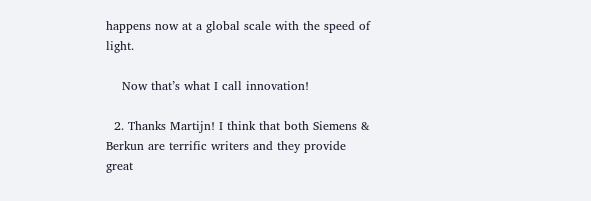happens now at a global scale with the speed of light.

    Now that’s what I call innovation!

  2. Thanks Martijn! I think that both Siemens & Berkun are terrific writers and they provide great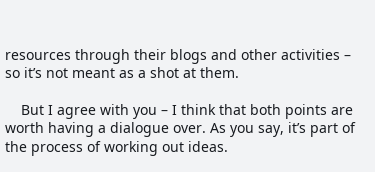resources through their blogs and other activities – so it’s not meant as a shot at them.

    But I agree with you – I think that both points are worth having a dialogue over. As you say, it’s part of the process of working out ideas.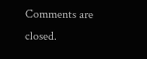Comments are closed.